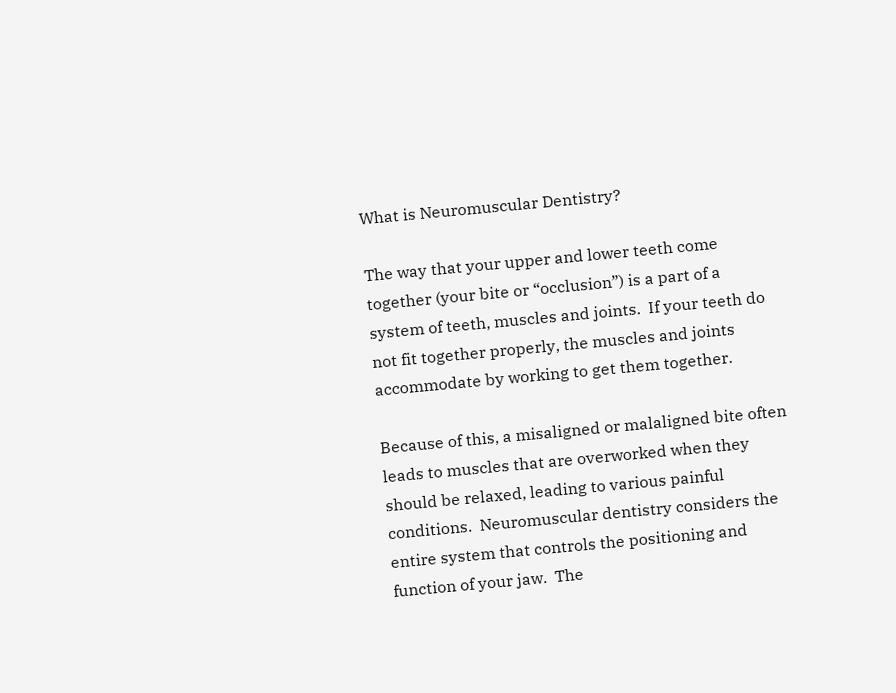What is Neuromuscular Dentistry?

The way that your upper and lower teeth come together (your bite or “occlusion”) is a part of a system of teeth, muscles and joints.  If your teeth do not fit together properly, the muscles and joints accommodate by working to get them together.

Because of this, a misaligned or malaligned bite often leads to muscles that are overworked when they should be relaxed, leading to various painful conditions.  Neuromuscular dentistry considers the entire system that controls the positioning and function of your jaw.  The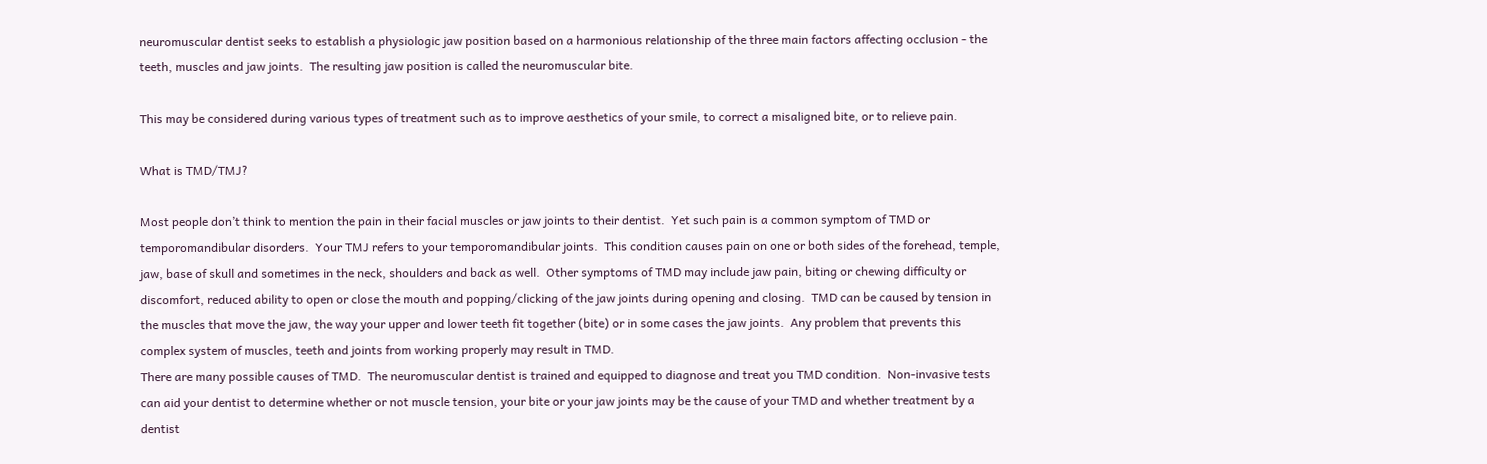neuromuscular dentist seeks to establish a physiologic jaw position based on a harmonious relationship of the three main factors affecting occlusion - the teeth, muscles and jaw joints.  The resulting jaw position is called the neuromuscular bite.

This may be considered during various types of treatment such as to improve aesthetics of your smile, to correct a misaligned bite, or to relieve pain.

What is TMD/TMJ?

Most people don’t think to mention the pain in their facial muscles or jaw joints to their dentist.  Yet such pain is a common symptom of TMD or temporomandibular disorders.  Your TMJ refers to your temporomandibular joints.  This condition causes pain on one or both sides of the forehead, temple, jaw, base of skull and sometimes in the neck, shoulders and back as well.  Other symptoms of TMD may include jaw pain, biting or chewing difficulty or discomfort, reduced ability to open or close the mouth and popping/clicking of the jaw joints during opening and closing.  TMD can be caused by tension in the muscles that move the jaw, the way your upper and lower teeth fit together (bite) or in some cases the jaw joints.  Any problem that prevents this complex system of muscles, teeth and joints from working properly may result in TMD.
There are many possible causes of TMD.  The neuromuscular dentist is trained and equipped to diagnose and treat you TMD condition.  Non-invasive tests can aid your dentist to determine whether or not muscle tension, your bite or your jaw joints may be the cause of your TMD and whether treatment by a dentist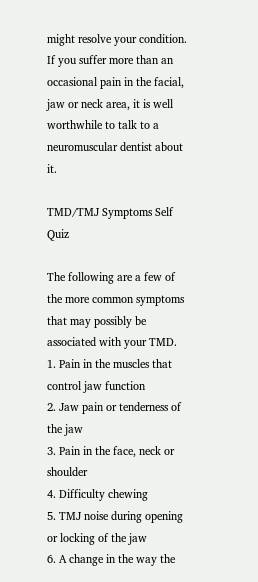might resolve your condition.  If you suffer more than an occasional pain in the facial, jaw or neck area, it is well worthwhile to talk to a neuromuscular dentist about it.

TMD/TMJ Symptoms Self Quiz

The following are a few of the more common symptoms that may possibly be associated with your TMD.
1. Pain in the muscles that control jaw function
2. Jaw pain or tenderness of the jaw
3. Pain in the face, neck or shoulder
4. Difficulty chewing
5. TMJ noise during opening or locking of the jaw
6. A change in the way the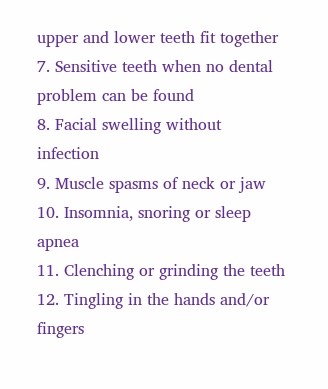upper and lower teeth fit together
7. Sensitive teeth when no dental problem can be found
8. Facial swelling without infection
9. Muscle spasms of neck or jaw
10. Insomnia, snoring or sleep apnea
11. Clenching or grinding the teeth
12. Tingling in the hands and/or fingers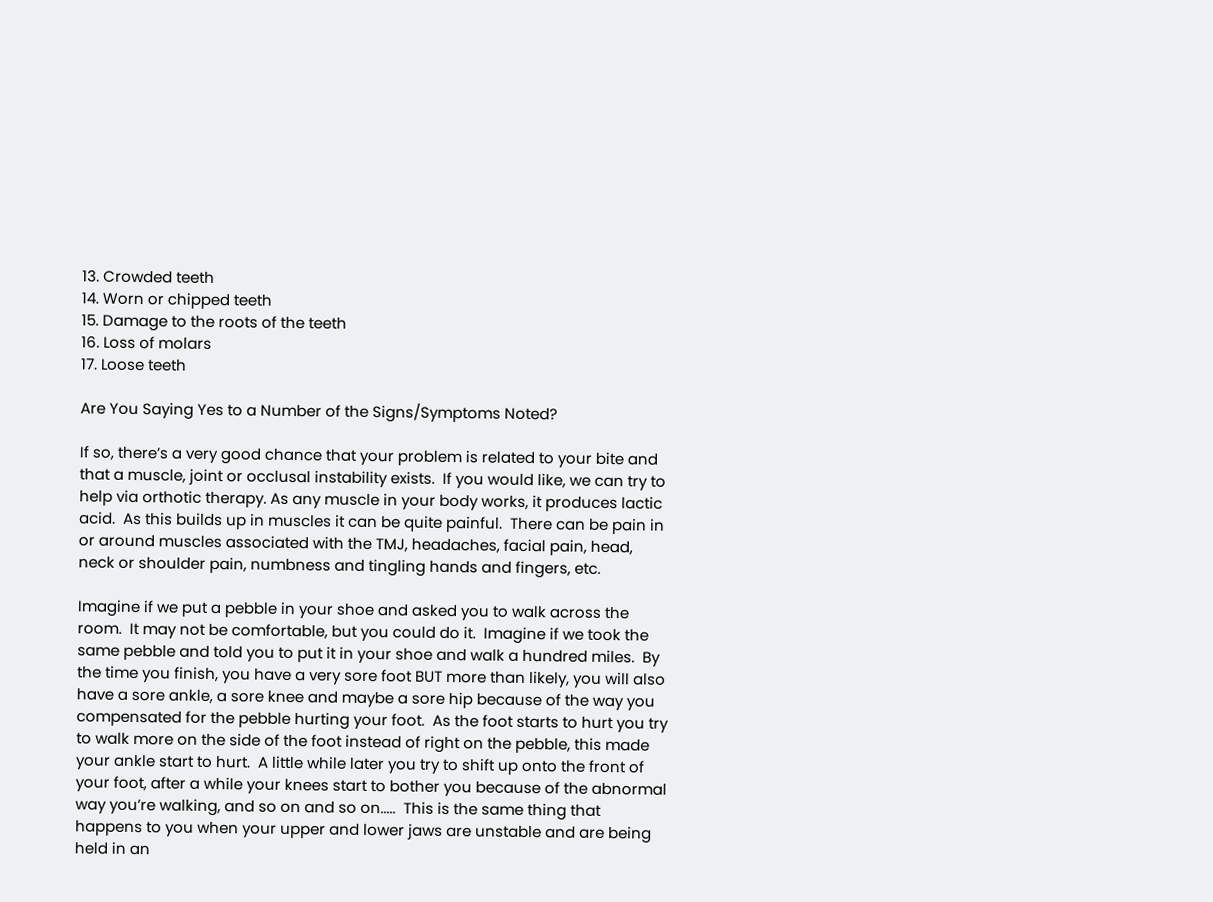13. Crowded teeth
14. Worn or chipped teeth
15. Damage to the roots of the teeth
16. Loss of molars
17. Loose teeth

Are You Saying Yes to a Number of the Signs/Symptoms Noted?

If so, there’s a very good chance that your problem is related to your bite and that a muscle, joint or occlusal instability exists.  If you would like, we can try to help via orthotic therapy. As any muscle in your body works, it produces lactic acid.  As this builds up in muscles it can be quite painful.  There can be pain in or around muscles associated with the TMJ, headaches, facial pain, head, neck or shoulder pain, numbness and tingling hands and fingers, etc.

Imagine if we put a pebble in your shoe and asked you to walk across the room.  It may not be comfortable, but you could do it.  Imagine if we took the same pebble and told you to put it in your shoe and walk a hundred miles.  By the time you finish, you have a very sore foot BUT more than likely, you will also have a sore ankle, a sore knee and maybe a sore hip because of the way you compensated for the pebble hurting your foot.  As the foot starts to hurt you try to walk more on the side of the foot instead of right on the pebble, this made your ankle start to hurt.  A little while later you try to shift up onto the front of your foot, after a while your knees start to bother you because of the abnormal way you’re walking, and so on and so on.....  This is the same thing that happens to you when your upper and lower jaws are unstable and are being held in an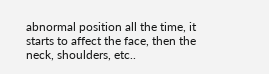abnormal position all the time, it starts to affect the face, then the neck, shoulders, etc..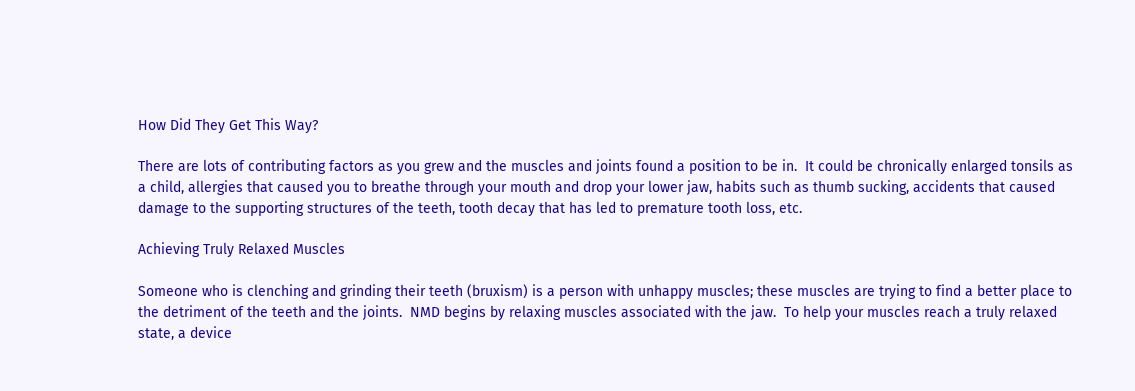How Did They Get This Way?

There are lots of contributing factors as you grew and the muscles and joints found a position to be in.  It could be chronically enlarged tonsils as a child, allergies that caused you to breathe through your mouth and drop your lower jaw, habits such as thumb sucking, accidents that caused damage to the supporting structures of the teeth, tooth decay that has led to premature tooth loss, etc.

Achieving Truly Relaxed Muscles

Someone who is clenching and grinding their teeth (bruxism) is a person with unhappy muscles; these muscles are trying to find a better place to the detriment of the teeth and the joints.  NMD begins by relaxing muscles associated with the jaw.  To help your muscles reach a truly relaxed state, a device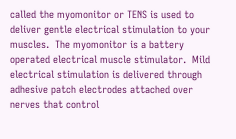called the myomonitor or TENS is used to deliver gentle electrical stimulation to your muscles.  The myomonitor is a battery operated electrical muscle stimulator.  Mild electrical stimulation is delivered through adhesive patch electrodes attached over nerves that control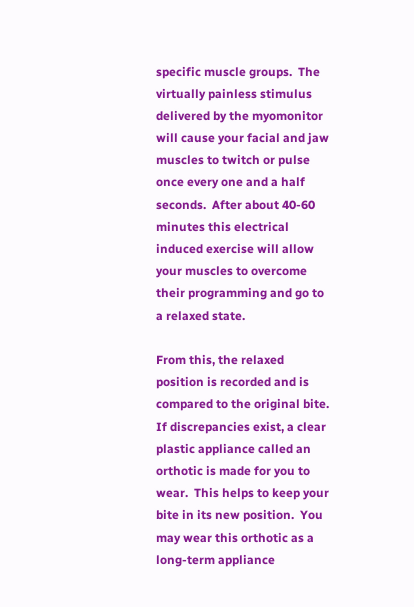specific muscle groups.  The virtually painless stimulus delivered by the myomonitor will cause your facial and jaw muscles to twitch or pulse once every one and a half seconds.  After about 40-60 minutes this electrical induced exercise will allow your muscles to overcome their programming and go to a relaxed state.

From this, the relaxed position is recorded and is compared to the original bite.  If discrepancies exist, a clear plastic appliance called an orthotic is made for you to wear.  This helps to keep your bite in its new position.  You may wear this orthotic as a long-term appliance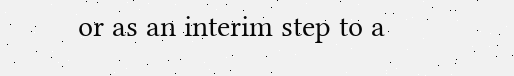or as an interim step to a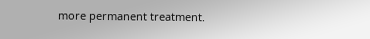more permanent treatment.